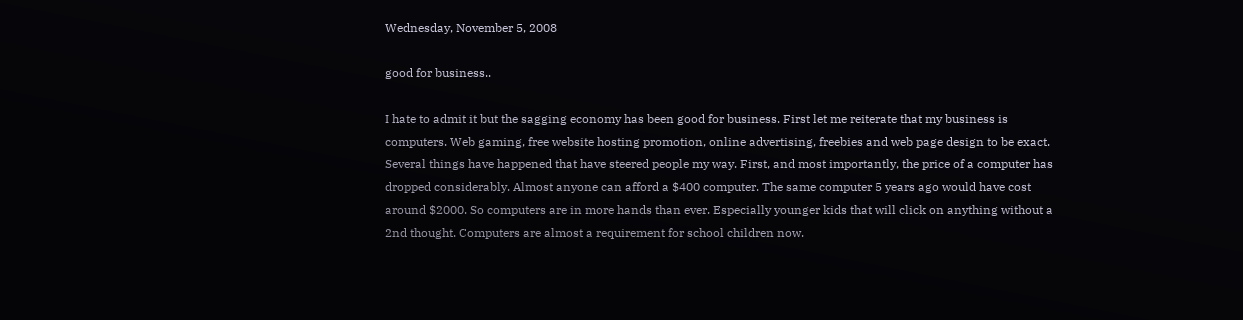Wednesday, November 5, 2008

good for business..

I hate to admit it but the sagging economy has been good for business. First let me reiterate that my business is computers. Web gaming, free website hosting promotion, online advertising, freebies and web page design to be exact. Several things have happened that have steered people my way. First, and most importantly, the price of a computer has dropped considerably. Almost anyone can afford a $400 computer. The same computer 5 years ago would have cost around $2000. So computers are in more hands than ever. Especially younger kids that will click on anything without a 2nd thought. Computers are almost a requirement for school children now.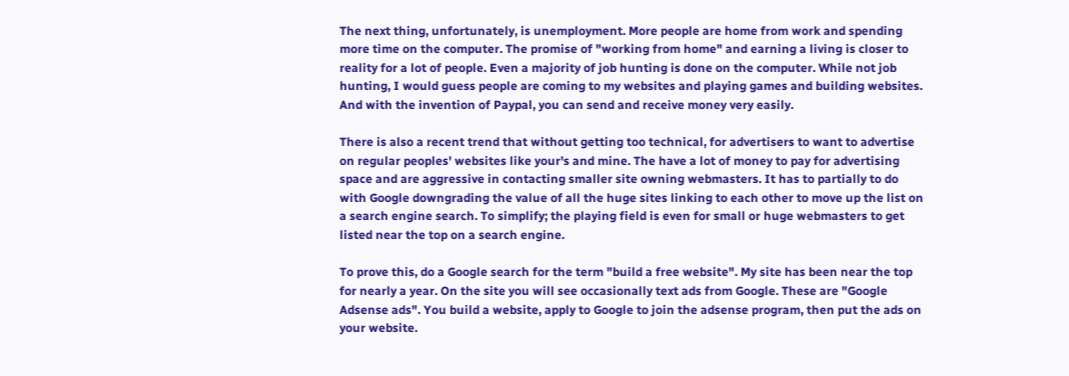The next thing, unfortunately, is unemployment. More people are home from work and spending more time on the computer. The promise of "working from home" and earning a living is closer to reality for a lot of people. Even a majority of job hunting is done on the computer. While not job hunting, I would guess people are coming to my websites and playing games and building websites. And with the invention of Paypal, you can send and receive money very easily.

There is also a recent trend that without getting too technical, for advertisers to want to advertise on regular peoples' websites like your's and mine. The have a lot of money to pay for advertising space and are aggressive in contacting smaller site owning webmasters. It has to partially to do with Google downgrading the value of all the huge sites linking to each other to move up the list on a search engine search. To simplify; the playing field is even for small or huge webmasters to get listed near the top on a search engine.

To prove this, do a Google search for the term "build a free website". My site has been near the top for nearly a year. On the site you will see occasionally text ads from Google. These are "Google Adsense ads". You build a website, apply to Google to join the adsense program, then put the ads on your website.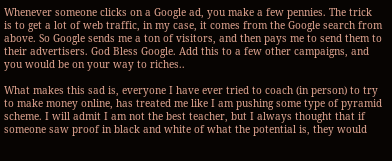Whenever someone clicks on a Google ad, you make a few pennies. The trick is to get a lot of web traffic, in my case, it comes from the Google search from above. So Google sends me a ton of visitors, and then pays me to send them to their advertisers. God Bless Google. Add this to a few other campaigns, and you would be on your way to riches..

What makes this sad is, everyone I have ever tried to coach (in person) to try to make money online, has treated me like I am pushing some type of pyramid scheme. I will admit I am not the best teacher, but I always thought that if someone saw proof in black and white of what the potential is, they would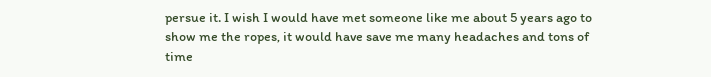persue it. I wish I would have met someone like me about 5 years ago to show me the ropes, it would have save me many headaches and tons of time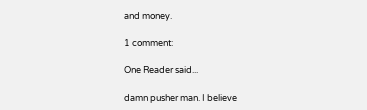and money.

1 comment:

One Reader said...

damn pusher man. I believe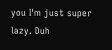you I'm just super lazy. Duh